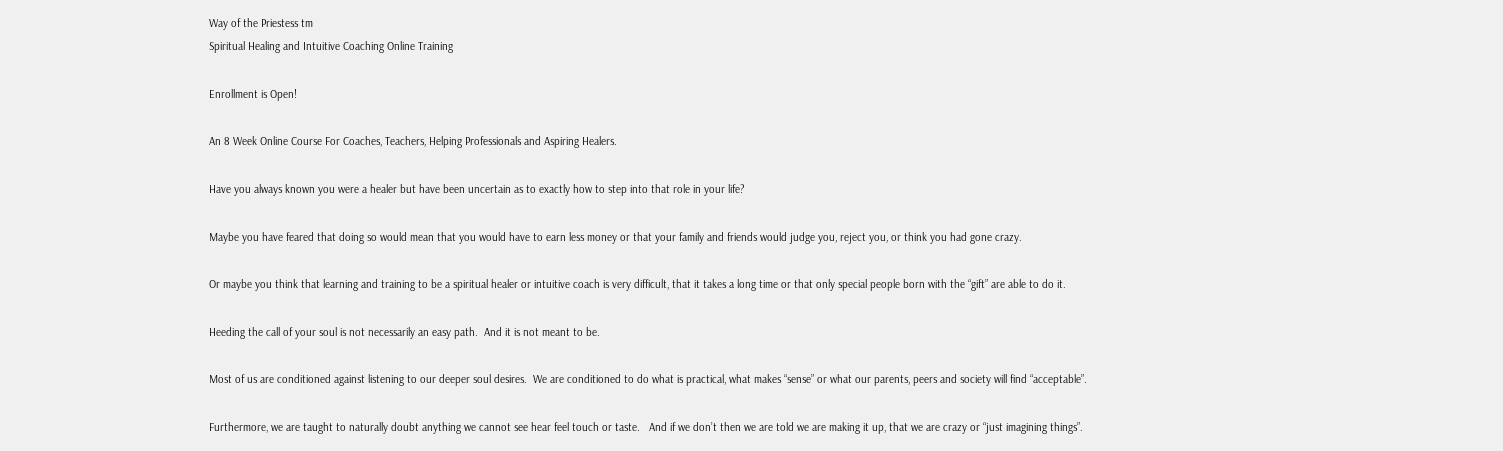Way of the Priestess tm
Spiritual Healing and Intuitive Coaching Online Training

Enrollment is Open!

An 8 Week Online Course For Coaches, Teachers, Helping Professionals and Aspiring Healers.

Have you always known you were a healer but have been uncertain as to exactly how to step into that role in your life?

Maybe you have feared that doing so would mean that you would have to earn less money or that your family and friends would judge you, reject you, or think you had gone crazy.

Or maybe you think that learning and training to be a spiritual healer or intuitive coach is very difficult, that it takes a long time or that only special people born with the “gift” are able to do it.

Heeding the call of your soul is not necessarily an easy path.  And it is not meant to be.

Most of us are conditioned against listening to our deeper soul desires.  We are conditioned to do what is practical, what makes “sense” or what our parents, peers and society will find “acceptable”.

Furthermore, we are taught to naturally doubt anything we cannot see hear feel touch or taste.   And if we don’t then we are told we are making it up, that we are crazy or “just imagining things”.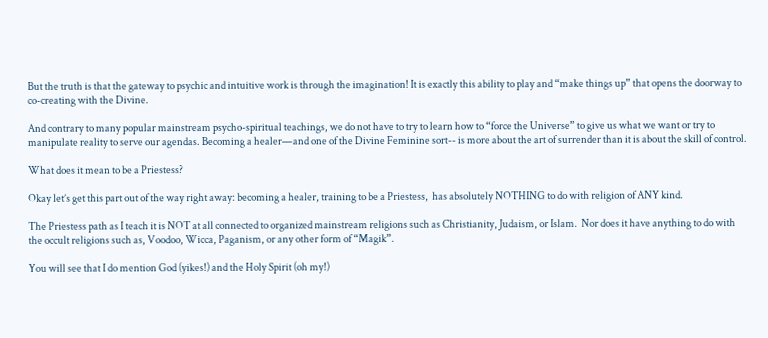But the truth is that the gateway to psychic and intuitive work is through the imagination! It is exactly this ability to play and “make things up” that opens the doorway to co-creating with the Divine.

And contrary to many popular mainstream psycho-spiritual teachings, we do not have to try to learn how to “force the Universe” to give us what we want or try to manipulate reality to serve our agendas. Becoming a healer—and one of the Divine Feminine sort-- is more about the art of surrender than it is about the skill of control.

What does it mean to be a Priestess?

Okay let’s get this part out of the way right away: becoming a healer, training to be a Priestess,  has absolutely NOTHING to do with religion of ANY kind.

The Priestess path as I teach it is NOT at all connected to organized mainstream religions such as Christianity, Judaism, or Islam.  Nor does it have anything to do with the occult religions such as, Voodoo, Wicca, Paganism, or any other form of “Magik”.

You will see that I do mention God (yikes!) and the Holy Spirit (oh my!)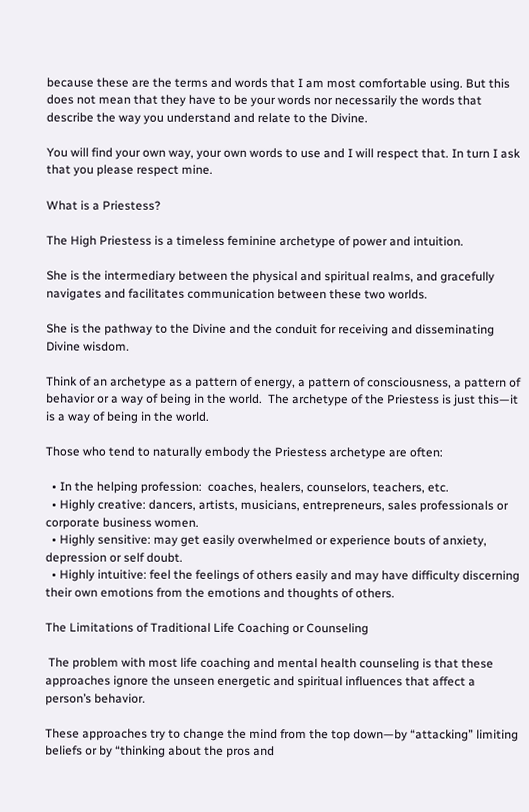because these are the terms and words that I am most comfortable using. But this does not mean that they have to be your words nor necessarily the words that describe the way you understand and relate to the Divine.

You will find your own way, your own words to use and I will respect that. In turn I ask that you please respect mine.

What is a Priestess?

The High Priestess is a timeless feminine archetype of power and intuition.

She is the intermediary between the physical and spiritual realms, and gracefully navigates and facilitates communication between these two worlds.

She is the pathway to the Divine and the conduit for receiving and disseminating Divine wisdom.

Think of an archetype as a pattern of energy, a pattern of consciousness, a pattern of behavior or a way of being in the world.  The archetype of the Priestess is just this—it is a way of being in the world.

Those who tend to naturally embody the Priestess archetype are often:

  • In the helping profession:  coaches, healers, counselors, teachers, etc.
  • Highly creative: dancers, artists, musicians, entrepreneurs, sales professionals or corporate business women.
  • Highly sensitive: may get easily overwhelmed or experience bouts of anxiety, depression or self doubt.
  • Highly intuitive: feel the feelings of others easily and may have difficulty discerning their own emotions from the emotions and thoughts of others.

The Limitations of Traditional Life Coaching or Counseling

 The problem with most life coaching and mental health counseling is that these approaches ignore the unseen energetic and spiritual influences that affect a person’s behavior.

These approaches try to change the mind from the top down—by “attacking” limiting beliefs or by “thinking about the pros and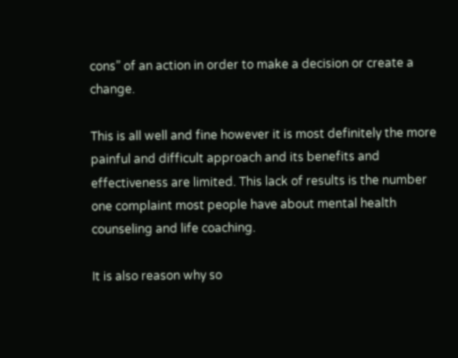cons” of an action in order to make a decision or create a change.

This is all well and fine however it is most definitely the more painful and difficult approach and its benefits and effectiveness are limited. This lack of results is the number one complaint most people have about mental health counseling and life coaching.

It is also reason why so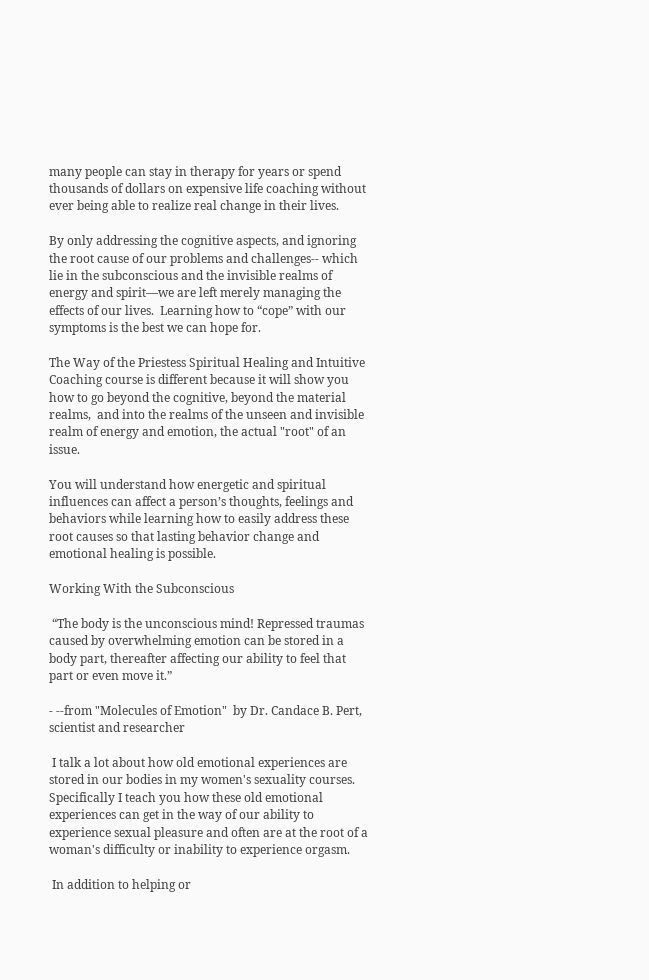many people can stay in therapy for years or spend thousands of dollars on expensive life coaching without ever being able to realize real change in their lives.

By only addressing the cognitive aspects, and ignoring the root cause of our problems and challenges-- which lie in the subconscious and the invisible realms of energy and spirit—we are left merely managing the effects of our lives.  Learning how to “cope” with our symptoms is the best we can hope for.

The Way of the Priestess Spiritual Healing and Intuitive Coaching course is different because it will show you how to go beyond the cognitive, beyond the material realms,  and into the realms of the unseen and invisible realm of energy and emotion, the actual "root" of an issue.

You will understand how energetic and spiritual influences can affect a person’s thoughts, feelings and behaviors while learning how to easily address these root causes so that lasting behavior change and emotional healing is possible.

Working With the Subconscious

 “The body is the unconscious mind! Repressed traumas caused by overwhelming emotion can be stored in a body part, thereafter affecting our ability to feel that part or even move it.”

- --from "Molecules of Emotion"  by Dr. Candace B. Pert, scientist and researcher

 I talk a lot about how old emotional experiences are stored in our bodies in my women's sexuality courses.  Specifically I teach you how these old emotional experiences can get in the way of our ability to experience sexual pleasure and often are at the root of a woman's difficulty or inability to experience orgasm.

 In addition to helping or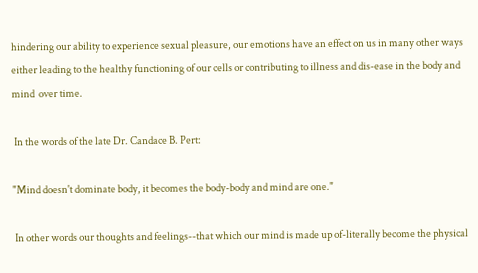hindering our ability to experience sexual pleasure, our emotions have an effect on us in many other ways either leading to the healthy functioning of our cells or contributing to illness and dis-ease in the body and mind  over time.

 In the words of the late Dr. Candace B. Pert:

"Mind doesn't dominate body, it becomes the body-body and mind are one."

 In other words our thoughts and feelings--that which our mind is made up of-literally become the physical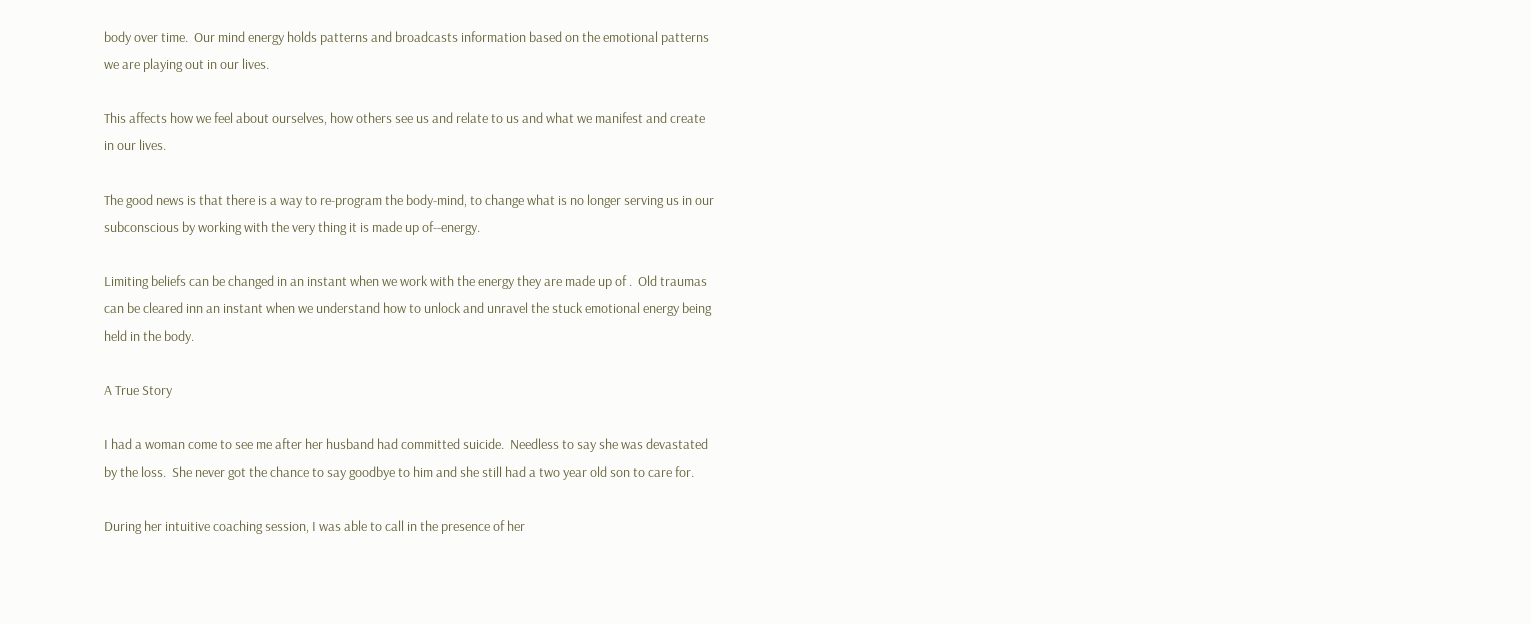body over time.  Our mind energy holds patterns and broadcasts information based on the emotional patterns we are playing out in our lives.

This affects how we feel about ourselves, how others see us and relate to us and what we manifest and create in our lives.

The good news is that there is a way to re-program the body-mind, to change what is no longer serving us in our subconscious by working with the very thing it is made up of--energy.

Limiting beliefs can be changed in an instant when we work with the energy they are made up of .  Old traumas can be cleared inn an instant when we understand how to unlock and unravel the stuck emotional energy being held in the body.

A True Story

I had a woman come to see me after her husband had committed suicide.  Needless to say she was devastated by the loss.  She never got the chance to say goodbye to him and she still had a two year old son to care for.

During her intuitive coaching session, I was able to call in the presence of her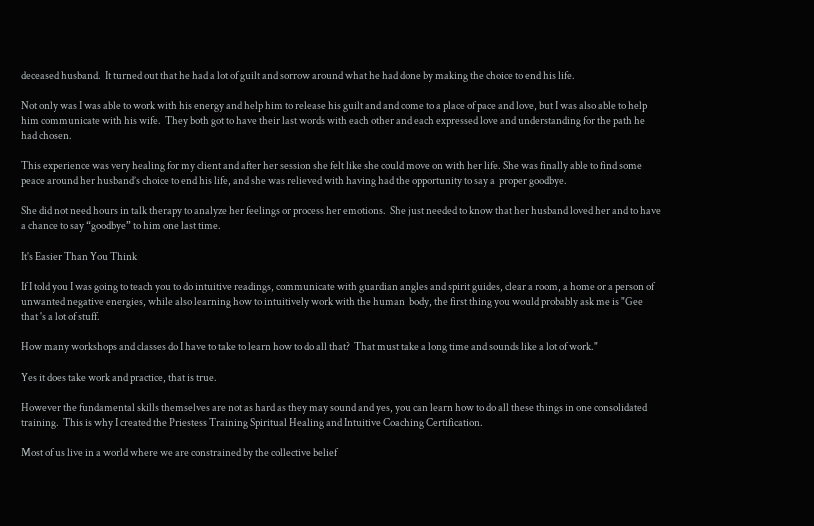deceased husband.  It turned out that he had a lot of guilt and sorrow around what he had done by making the choice to end his life.

Not only was I was able to work with his energy and help him to release his guilt and and come to a place of pace and love, but I was also able to help him communicate with his wife.  They both got to have their last words with each other and each expressed love and understanding for the path he had chosen.

This experience was very healing for my client and after her session she felt like she could move on with her life. She was finally able to find some peace around her husband’s choice to end his life, and she was relieved with having had the opportunity to say a  proper goodbye.

She did not need hours in talk therapy to analyze her feelings or process her emotions.  She just needed to know that her husband loved her and to have a chance to say “goodbye” to him one last time.

It's Easier Than You Think

If I told you I was going to teach you to do intuitive readings, communicate with guardian angles and spirit guides, clear a room, a home or a person of unwanted negative energies, while also learning how to intuitively work with the human  body, the first thing you would probably ask me is "Gee that 's a lot of stuff.

How many workshops and classes do I have to take to learn how to do all that?  That must take a long time and sounds like a lot of work."

Yes it does take work and practice, that is true.

However the fundamental skills themselves are not as hard as they may sound and yes, you can learn how to do all these things in one consolidated training.  This is why I created the Priestess Training Spiritual Healing and Intuitive Coaching Certification.

Most of us live in a world where we are constrained by the collective belief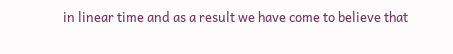in linear time and as a result we have come to believe that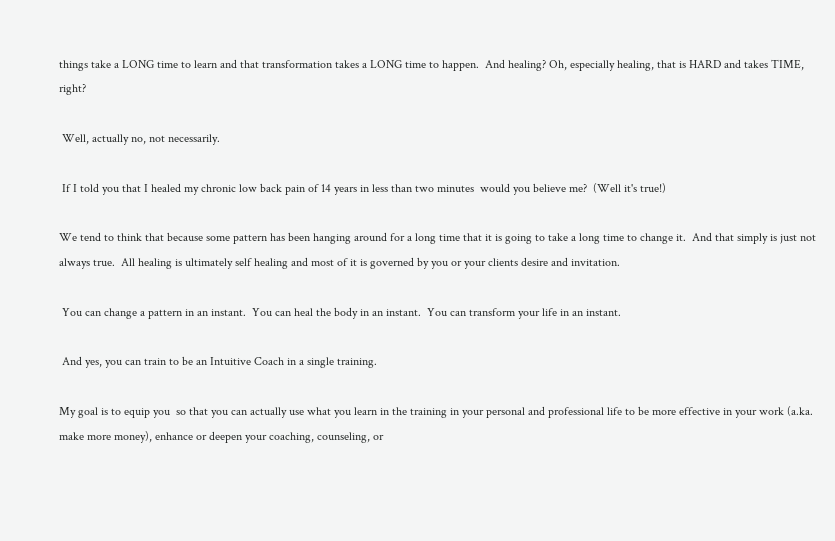things take a LONG time to learn and that transformation takes a LONG time to happen.  And healing? Oh, especially healing, that is HARD and takes TIME, right?

 Well, actually no, not necessarily.

 If I told you that I healed my chronic low back pain of 14 years in less than two minutes  would you believe me?  (Well it's true!)

We tend to think that because some pattern has been hanging around for a long time that it is going to take a long time to change it.  And that simply is just not always true.  All healing is ultimately self healing and most of it is governed by you or your clients desire and invitation.

 You can change a pattern in an instant.  You can heal the body in an instant.  You can transform your life in an instant.

 And yes, you can train to be an Intuitive Coach in a single training.

My goal is to equip you  so that you can actually use what you learn in the training in your personal and professional life to be more effective in your work (a.ka. make more money), enhance or deepen your coaching, counseling, or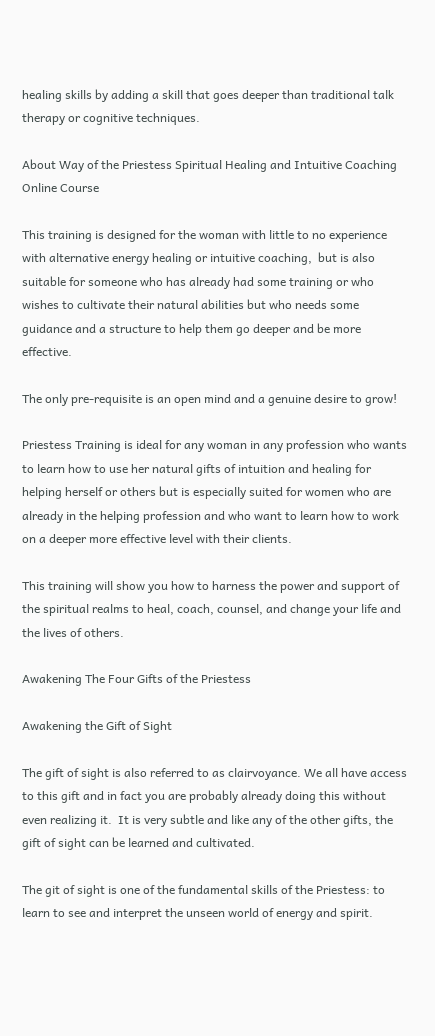healing skills by adding a skill that goes deeper than traditional talk therapy or cognitive techniques.

About Way of the Priestess Spiritual Healing and Intuitive Coaching Online Course

This training is designed for the woman with little to no experience with alternative energy healing or intuitive coaching,  but is also suitable for someone who has already had some training or who wishes to cultivate their natural abilities but who needs some guidance and a structure to help them go deeper and be more effective.

The only pre-requisite is an open mind and a genuine desire to grow!

Priestess Training is ideal for any woman in any profession who wants to learn how to use her natural gifts of intuition and healing for helping herself or others but is especially suited for women who are already in the helping profession and who want to learn how to work on a deeper more effective level with their clients.

This training will show you how to harness the power and support of the spiritual realms to heal, coach, counsel, and change your life and the lives of others.

Awakening The Four Gifts of the Priestess

Awakening the Gift of Sight

The gift of sight is also referred to as clairvoyance. We all have access to this gift and in fact you are probably already doing this without even realizing it.  It is very subtle and like any of the other gifts, the gift of sight can be learned and cultivated.

The git of sight is one of the fundamental skills of the Priestess: to learn to see and interpret the unseen world of energy and spirit.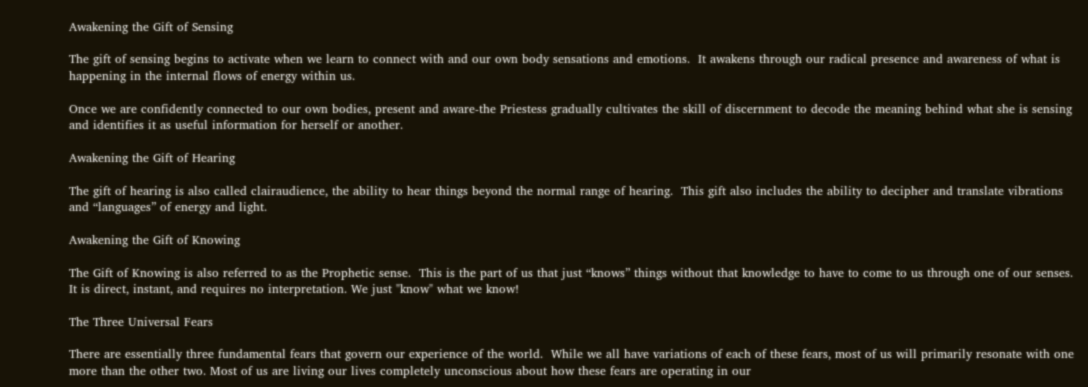Awakening the Gift of Sensing

The gift of sensing begins to activate when we learn to connect with and our own body sensations and emotions.  It awakens through our radical presence and awareness of what is happening in the internal flows of energy within us.

Once we are confidently connected to our own bodies, present and aware-the Priestess gradually cultivates the skill of discernment to decode the meaning behind what she is sensing and identifies it as useful information for herself or another.

Awakening the Gift of Hearing

The gift of hearing is also called clairaudience, the ability to hear things beyond the normal range of hearing.  This gift also includes the ability to decipher and translate vibrations and “languages” of energy and light.

Awakening the Gift of Knowing

The Gift of Knowing is also referred to as the Prophetic sense.  This is the part of us that just “knows” things without that knowledge to have to come to us through one of our senses. It is direct, instant, and requires no interpretation. We just "know" what we know!

The Three Universal Fears

There are essentially three fundamental fears that govern our experience of the world.  While we all have variations of each of these fears, most of us will primarily resonate with one more than the other two. Most of us are living our lives completely unconscious about how these fears are operating in our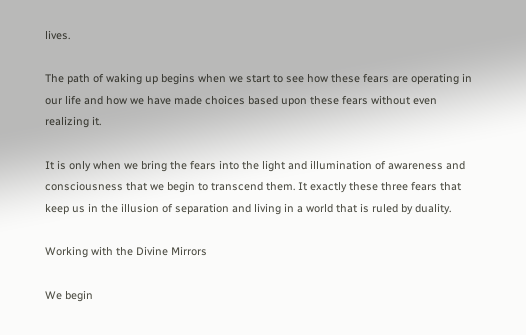lives.

The path of waking up begins when we start to see how these fears are operating in our life and how we have made choices based upon these fears without even realizing it.

It is only when we bring the fears into the light and illumination of awareness and consciousness that we begin to transcend them. It exactly these three fears that keep us in the illusion of separation and living in a world that is ruled by duality.

Working with the Divine Mirrors

We begin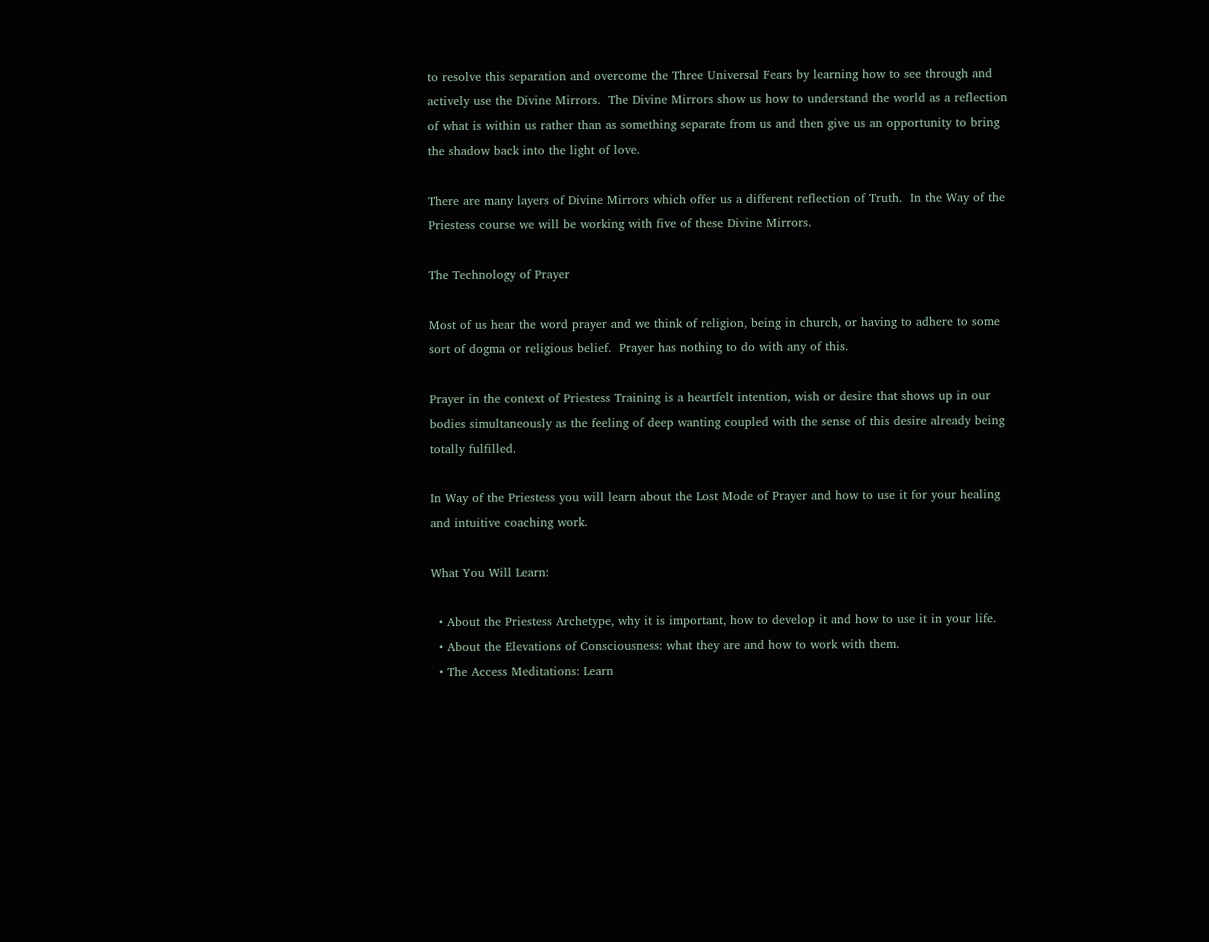to resolve this separation and overcome the Three Universal Fears by learning how to see through and actively use the Divine Mirrors.  The Divine Mirrors show us how to understand the world as a reflection of what is within us rather than as something separate from us and then give us an opportunity to bring the shadow back into the light of love.

There are many layers of Divine Mirrors which offer us a different reflection of Truth.  In the Way of the Priestess course we will be working with five of these Divine Mirrors.

The Technology of Prayer

Most of us hear the word prayer and we think of religion, being in church, or having to adhere to some sort of dogma or religious belief.  Prayer has nothing to do with any of this.

Prayer in the context of Priestess Training is a heartfelt intention, wish or desire that shows up in our bodies simultaneously as the feeling of deep wanting coupled with the sense of this desire already being totally fulfilled.

In Way of the Priestess you will learn about the Lost Mode of Prayer and how to use it for your healing and intuitive coaching work.

What You Will Learn:

  • About the Priestess Archetype, why it is important, how to develop it and how to use it in your life.
  • About the Elevations of Consciousness: what they are and how to work with them.
  • The Access Meditations: Learn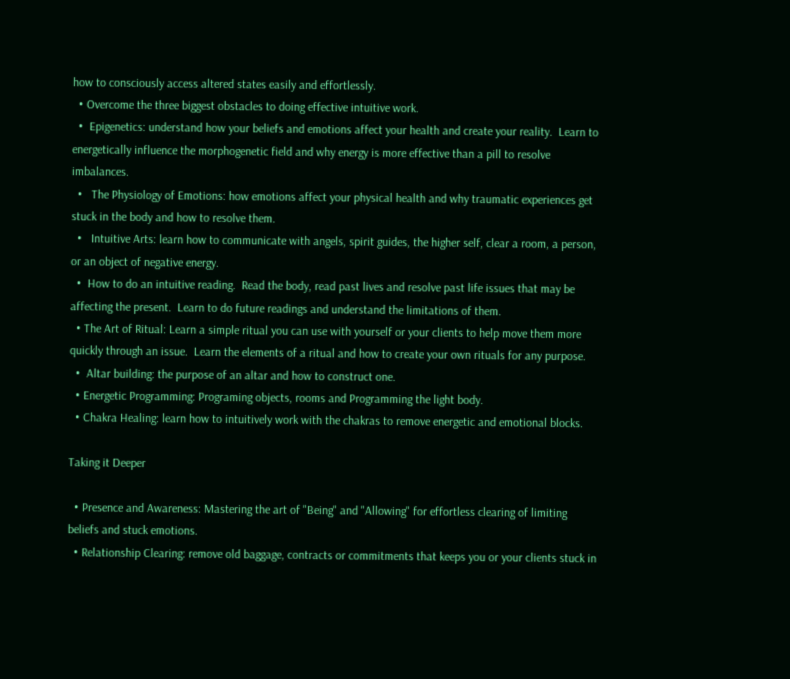how to consciously access altered states easily and effortlessly.
  • Overcome the three biggest obstacles to doing effective intuitive work.
  •  Epigenetics: understand how your beliefs and emotions affect your health and create your reality.  Learn to energetically influence the morphogenetic field and why energy is more effective than a pill to resolve imbalances.
  •   The Physiology of Emotions: how emotions affect your physical health and why traumatic experiences get stuck in the body and how to resolve them.
  •   Intuitive Arts: learn how to communicate with angels, spirit guides, the higher self, clear a room, a person, or an object of negative energy.
  •  How to do an intuitive reading.  Read the body, read past lives and resolve past life issues that may be affecting the present.  Learn to do future readings and understand the limitations of them.
  • The Art of Ritual: Learn a simple ritual you can use with yourself or your clients to help move them more quickly through an issue.  Learn the elements of a ritual and how to create your own rituals for any purpose.
  •  Altar building: the purpose of an altar and how to construct one.
  • Energetic Programming: Programing objects, rooms and Programming the light body.
  • Chakra Healing: learn how to intuitively work with the chakras to remove energetic and emotional blocks.

Taking it Deeper

  • Presence and Awareness: Mastering the art of "Being" and "Allowing" for effortless clearing of limiting beliefs and stuck emotions.
  • Relationship Clearing: remove old baggage, contracts or commitments that keeps you or your clients stuck in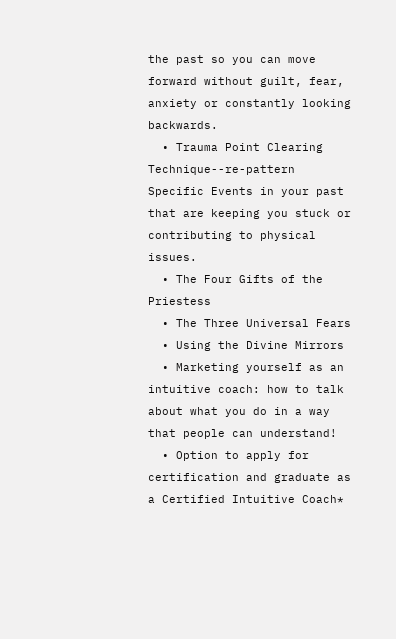the past so you can move forward without guilt, fear, anxiety or constantly looking backwards.
  • Trauma Point Clearing Technique--re-pattern Specific Events in your past that are keeping you stuck or contributing to physical issues.
  • The Four Gifts of the Priestess
  • The Three Universal Fears
  • Using the Divine Mirrors
  • Marketing yourself as an intuitive coach: how to talk about what you do in a way that people can understand!
  • Option to apply for certification and graduate as a Certified Intuitive Coach*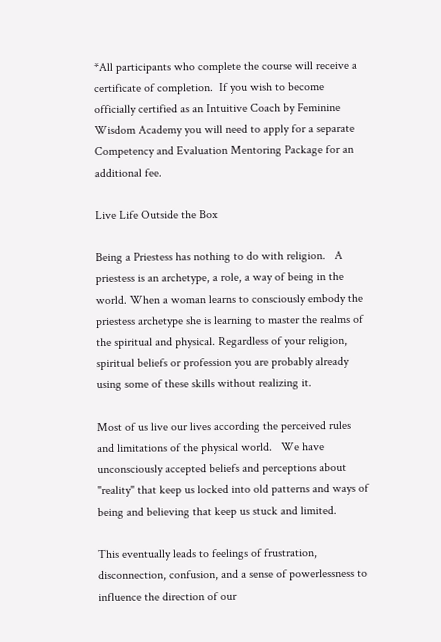*All participants who complete the course will receive a certificate of completion.  If you wish to become officially certified as an Intuitive Coach by Feminine Wisdom Academy you will need to apply for a separate Competency and Evaluation Mentoring Package for an additional fee.

Live Life Outside the Box

Being a Priestess has nothing to do with religion.   A priestess is an archetype, a role, a way of being in the world. When a woman learns to consciously embody the priestess archetype she is learning to master the realms of the spiritual and physical. Regardless of your religion, spiritual beliefs or profession you are probably already using some of these skills without realizing it.

Most of us live our lives according the perceived rules and limitations of the physical world.   We have unconsciously accepted beliefs and perceptions about "reality" that keep us locked into old patterns and ways of being and believing that keep us stuck and limited.

This eventually leads to feelings of frustration, disconnection, confusion, and a sense of powerlessness to influence the direction of our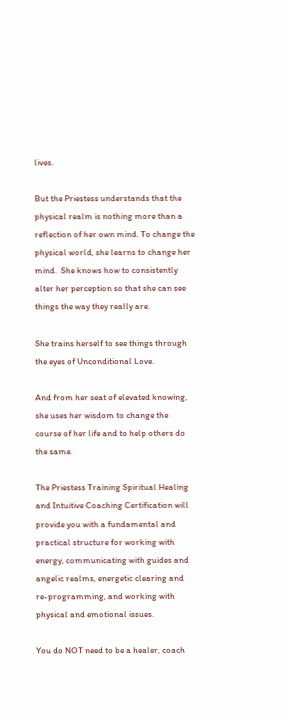lives.

But the Priestess understands that the physical realm is nothing more than a reflection of her own mind. To change the physical world, she learns to change her mind.  She knows how to consistently alter her perception so that she can see things the way they really are.

She trains herself to see things through the eyes of Unconditional Love.

And from her seat of elevated knowing, she uses her wisdom to change the course of her life and to help others do the same.

The Priestess Training Spiritual Healing and Intuitive Coaching Certification will provide you with a fundamental and practical structure for working with energy, communicating with guides and angelic realms, energetic clearing and re-programming, and working with physical and emotional issues.

You do NOT need to be a healer, coach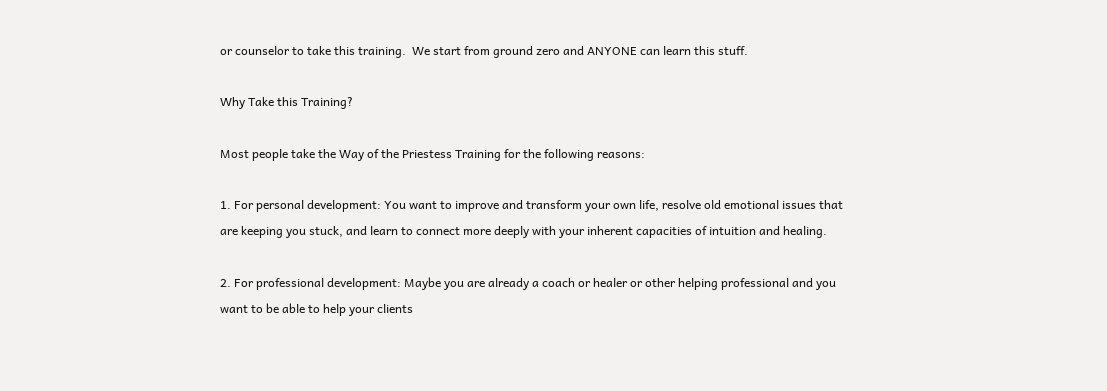or counselor to take this training.  We start from ground zero and ANYONE can learn this stuff.

Why Take this Training?

Most people take the Way of the Priestess Training for the following reasons:

1. For personal development: You want to improve and transform your own life, resolve old emotional issues that are keeping you stuck, and learn to connect more deeply with your inherent capacities of intuition and healing.

2. For professional development: Maybe you are already a coach or healer or other helping professional and you want to be able to help your clients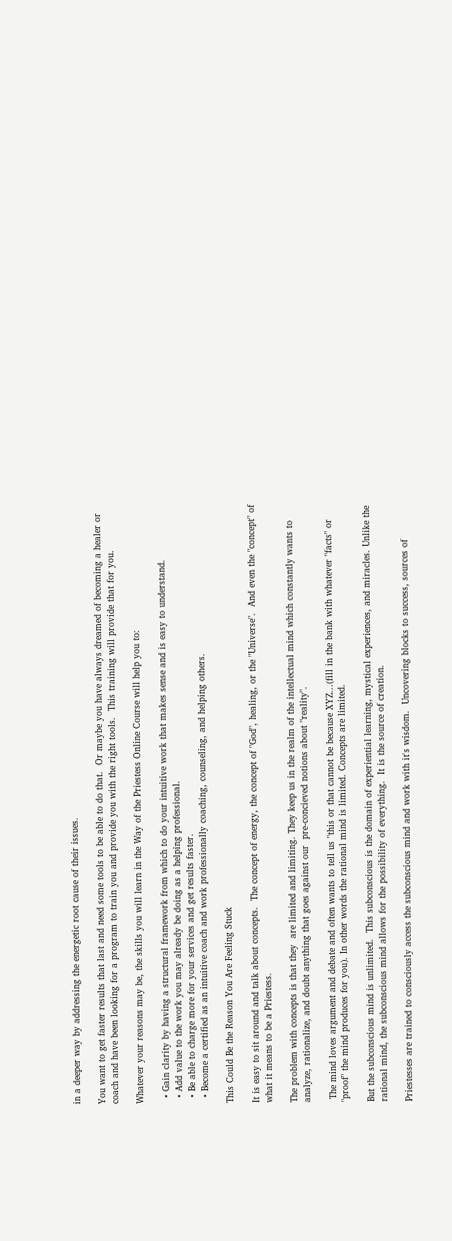in a deeper way by addressing the energetic root cause of their issues.

You want to get faster results that last and need some tools to be able to do that.  Or maybe you have always dreamed of becoming a healer or coach and have been looking for a program to train you and provide you with the right tools.  This training will provide that for you.

Whatever your reasons may be, the skills you will learn in the Way of the Priestess Online Course will help you to:

  • Gain clarity by having a structural framework from which to do your intuitive work that makes sense and is easy to understand.
  • Add value to the work you may already be doing as a helping professional.
  • Be able to charge more for your services and get results faster.
  • Become a certified as an intuitive coach and work professionally coaching, counseling, and helping others.

This Could Be the Reason You Are Feeling Stuck

It is easy to sit around and talk about concepts.  The concept of energy, the concept of "God", healing, or the "Universe".  And even the "concept" of what it means to be a Priestess.

The problem with concepts is that they  are limited and limiting. They keep us in the realm of the intellectual mind which constantly wants to analyze, rationalize, and doubt anything that goes against our  pre-concieved notions about "reality".

 The mind loves argument and debate and often wants to tell us "this or that cannot be because XYZ...(fill in the bank with whatever "facts" or "proof" the mind produces for you). In other words the rational mind is limited. Concepts are limited.

But the subconscious mind is unlimited.  This subconscious is the domain of experiential learning, mystical experiences, and miracles. Unlike the rational mind, the subconscious mind allows for the possibility of everything.  It is the source of creation.

Priestesses are trained to consciously access the subconscious mind and work with it's wisdom.  Uncovering blocks to success, sources of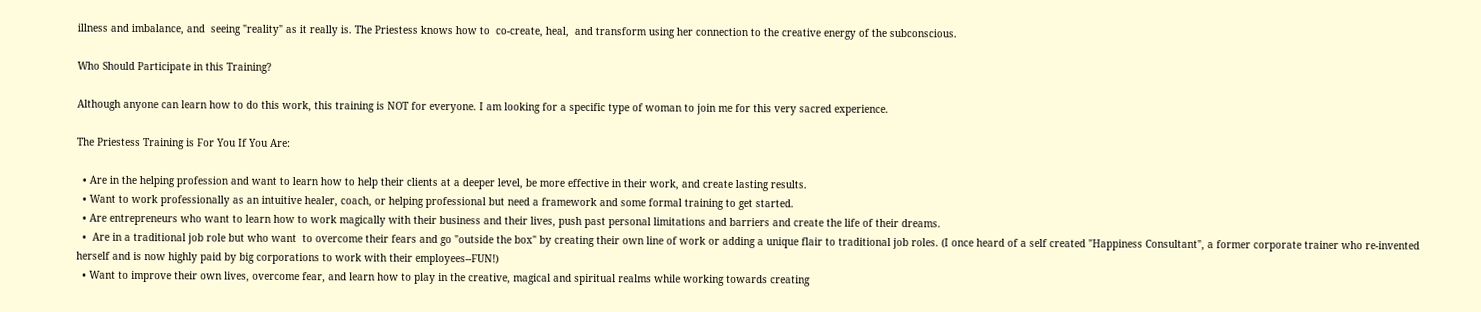illness and imbalance, and  seeing "reality" as it really is. The Priestess knows how to  co-create, heal,  and transform using her connection to the creative energy of the subconscious.

Who Should Participate in this Training?

Although anyone can learn how to do this work, this training is NOT for everyone. I am looking for a specific type of woman to join me for this very sacred experience.

The Priestess Training is For You If You Are:

  • Are in the helping profession and want to learn how to help their clients at a deeper level, be more effective in their work, and create lasting results.
  • Want to work professionally as an intuitive healer, coach, or helping professional but need a framework and some formal training to get started.
  • Are entrepreneurs who want to learn how to work magically with their business and their lives, push past personal limitations and barriers and create the life of their dreams.
  •  Are in a traditional job role but who want  to overcome their fears and go "outside the box" by creating their own line of work or adding a unique flair to traditional job roles. (I once heard of a self created "Happiness Consultant", a former corporate trainer who re-invented herself and is now highly paid by big corporations to work with their employees--FUN!)
  • Want to improve their own lives, overcome fear, and learn how to play in the creative, magical and spiritual realms while working towards creating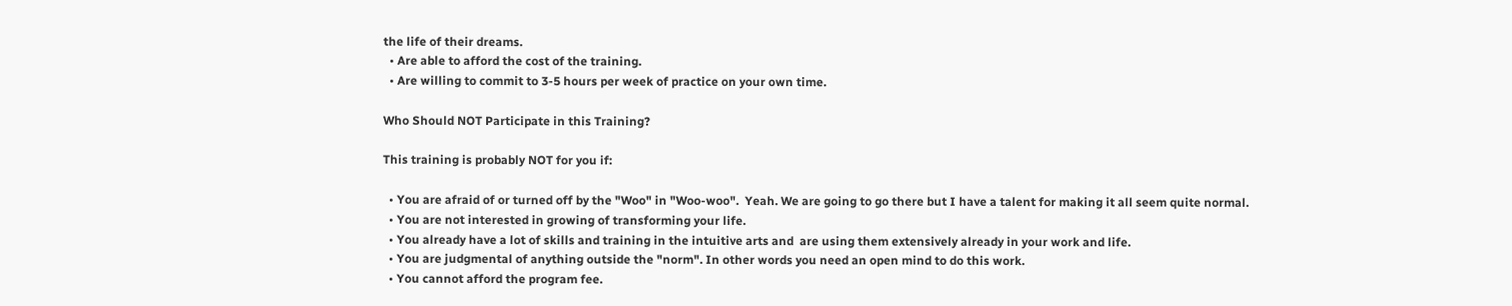the life of their dreams.
  • Are able to afford the cost of the training.
  • Are willing to commit to 3-5 hours per week of practice on your own time.

Who Should NOT Participate in this Training?

This training is probably NOT for you if:

  • You are afraid of or turned off by the "Woo" in "Woo-woo".  Yeah. We are going to go there but I have a talent for making it all seem quite normal.
  • You are not interested in growing of transforming your life.
  • You already have a lot of skills and training in the intuitive arts and  are using them extensively already in your work and life.
  • You are judgmental of anything outside the "norm". In other words you need an open mind to do this work.
  • You cannot afford the program fee.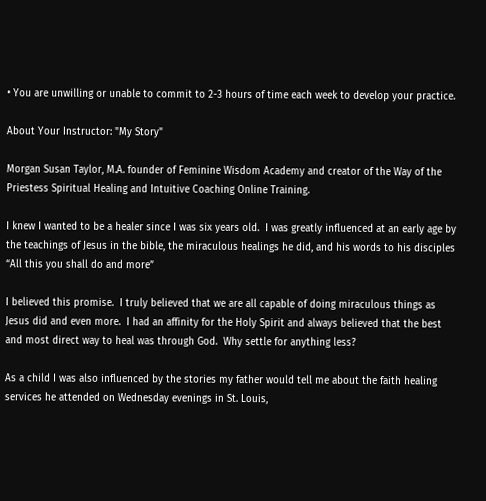• You are unwilling or unable to commit to 2-3 hours of time each week to develop your practice.

About Your Instructor: "My Story"

Morgan Susan Taylor, M.A. founder of Feminine Wisdom Academy and creator of the Way of the Priestess Spiritual Healing and Intuitive Coaching Online Training.

I knew I wanted to be a healer since I was six years old.  I was greatly influenced at an early age by the teachings of Jesus in the bible, the miraculous healings he did, and his words to his disciples “All this you shall do and more”

I believed this promise.  I truly believed that we are all capable of doing miraculous things as Jesus did and even more.  I had an affinity for the Holy Spirit and always believed that the best and most direct way to heal was through God.  Why settle for anything less?

As a child I was also influenced by the stories my father would tell me about the faith healing services he attended on Wednesday evenings in St. Louis,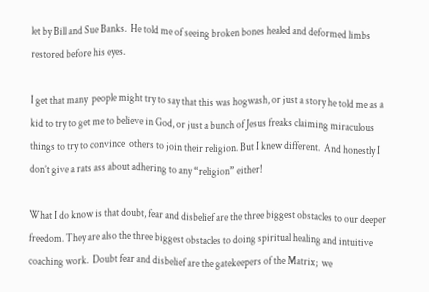let by Bill and Sue Banks.  He told me of seeing broken bones healed and deformed limbs restored before his eyes.

I get that many  people might try to say that this was hogwash, or just a story he told me as a kid to try to get me to believe in God, or just a bunch of Jesus freaks claiming miraculous things to try to convince  others to join their religion. But I knew different.  And honestly I don’t give a rats ass about adhering to any “religion” either!

What I do know is that doubt, fear and disbelief are the three biggest obstacles to our deeper freedom. They are also the three biggest obstacles to doing spiritual healing and intuitive coaching work.  Doubt fear and disbelief are the gatekeepers of the Matrix;  we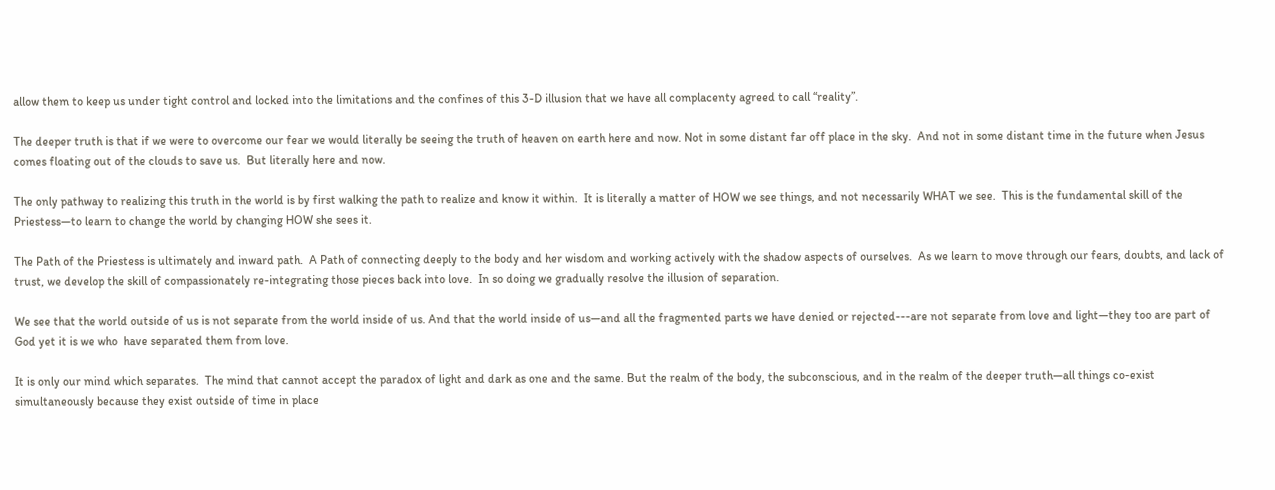allow them to keep us under tight control and locked into the limitations and the confines of this 3-D illusion that we have all complacenty agreed to call “reality”.

The deeper truth is that if we were to overcome our fear we would literally be seeing the truth of heaven on earth here and now. Not in some distant far off place in the sky.  And not in some distant time in the future when Jesus comes floating out of the clouds to save us.  But literally here and now.

The only pathway to realizing this truth in the world is by first walking the path to realize and know it within.  It is literally a matter of HOW we see things, and not necessarily WHAT we see.  This is the fundamental skill of the Priestess—to learn to change the world by changing HOW she sees it.

The Path of the Priestess is ultimately and inward path.  A Path of connecting deeply to the body and her wisdom and working actively with the shadow aspects of ourselves.  As we learn to move through our fears, doubts, and lack of trust, we develop the skill of compassionately re-integrating those pieces back into love.  In so doing we gradually resolve the illusion of separation.

We see that the world outside of us is not separate from the world inside of us. And that the world inside of us—and all the fragmented parts we have denied or rejected---are not separate from love and light—they too are part of God yet it is we who  have separated them from love.

It is only our mind which separates.  The mind that cannot accept the paradox of light and dark as one and the same. But the realm of the body, the subconscious, and in the realm of the deeper truth—all things co-exist simultaneously because they exist outside of time in place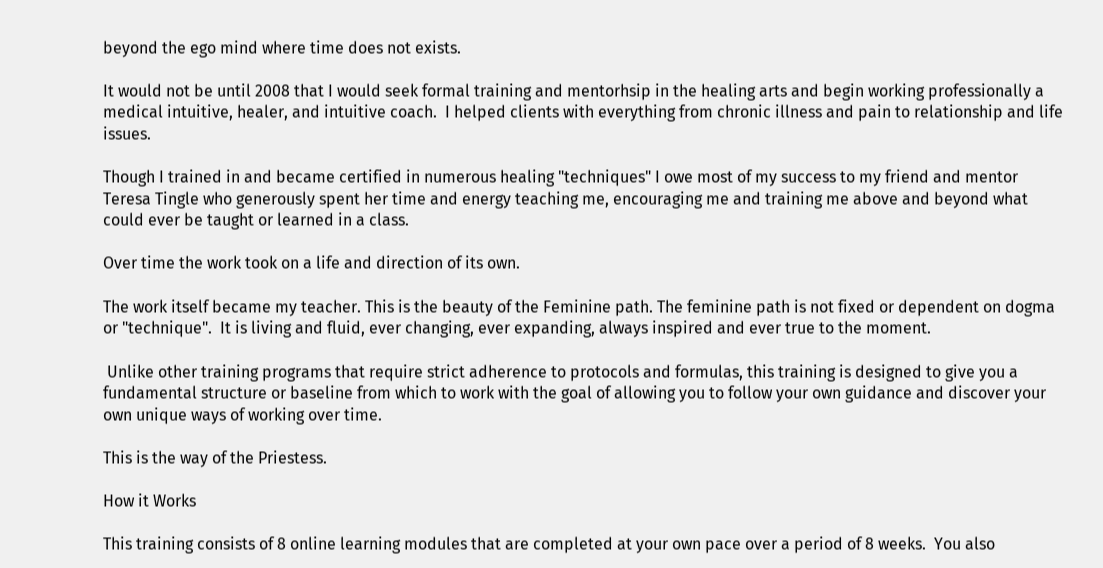beyond the ego mind where time does not exists.

It would not be until 2008 that I would seek formal training and mentorhsip in the healing arts and begin working professionally a medical intuitive, healer, and intuitive coach.  I helped clients with everything from chronic illness and pain to relationship and life issues.

Though I trained in and became certified in numerous healing "techniques" I owe most of my success to my friend and mentor Teresa Tingle who generously spent her time and energy teaching me, encouraging me and training me above and beyond what could ever be taught or learned in a class.

Over time the work took on a life and direction of its own.

The work itself became my teacher. This is the beauty of the Feminine path. The feminine path is not fixed or dependent on dogma or "technique".  It is living and fluid, ever changing, ever expanding, always inspired and ever true to the moment.

 Unlike other training programs that require strict adherence to protocols and formulas, this training is designed to give you a fundamental structure or baseline from which to work with the goal of allowing you to follow your own guidance and discover your own unique ways of working over time.

This is the way of the Priestess.

How it Works

This training consists of 8 online learning modules that are completed at your own pace over a period of 8 weeks.  You also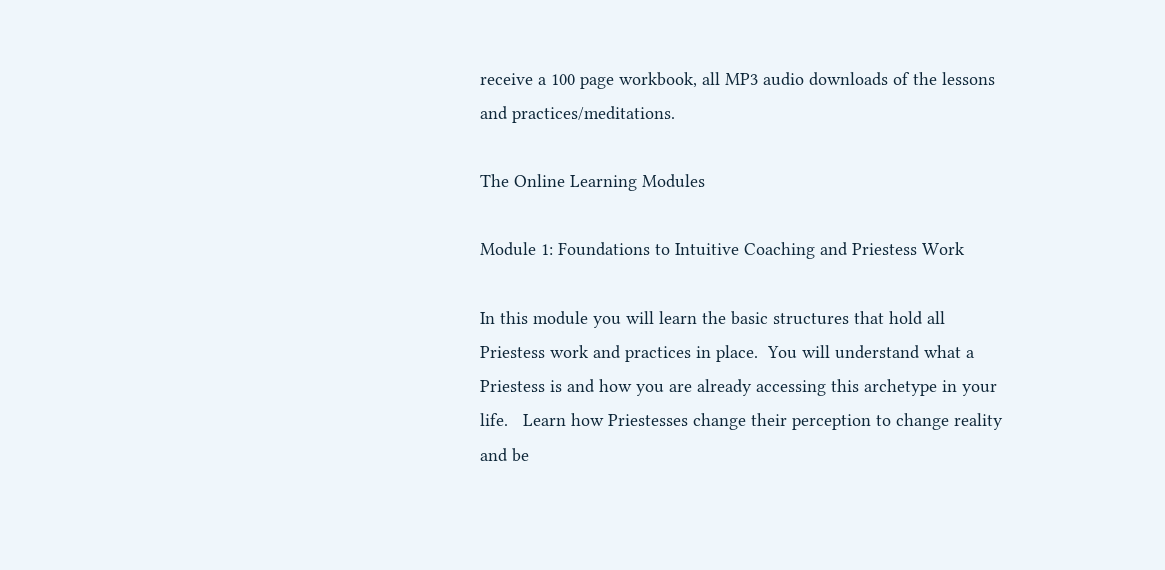receive a 100 page workbook, all MP3 audio downloads of the lessons and practices/meditations.

The Online Learning Modules

Module 1: Foundations to Intuitive Coaching and Priestess Work

In this module you will learn the basic structures that hold all Priestess work and practices in place.  You will understand what a Priestess is and how you are already accessing this archetype in your life.   Learn how Priestesses change their perception to change reality and be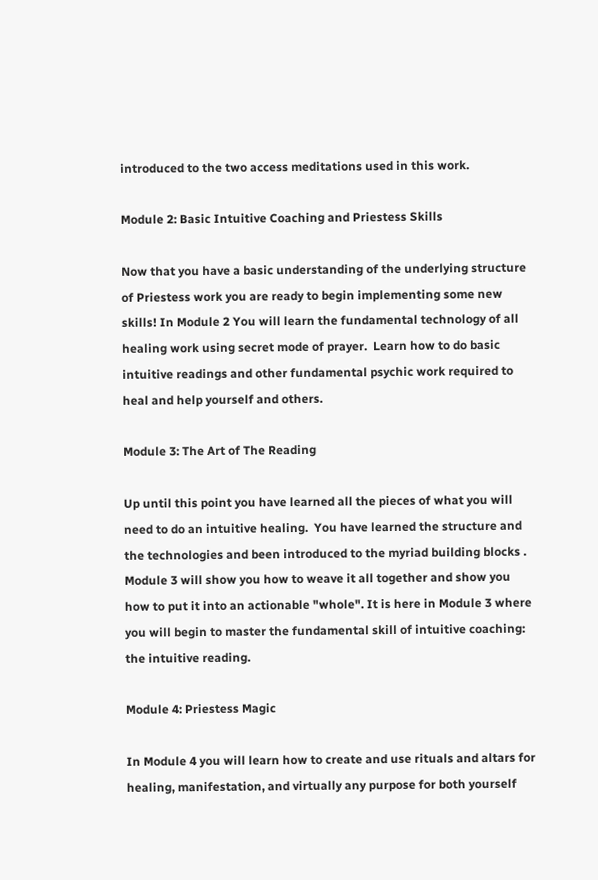introduced to the two access meditations used in this work.

Module 2: Basic Intuitive Coaching and Priestess Skills

Now that you have a basic understanding of the underlying structure of Priestess work you are ready to begin implementing some new skills! In Module 2 You will learn the fundamental technology of all healing work using secret mode of prayer.  Learn how to do basic intuitive readings and other fundamental psychic work required to heal and help yourself and others.

Module 3: The Art of The Reading

Up until this point you have learned all the pieces of what you will need to do an intuitive healing.  You have learned the structure and the technologies and been introduced to the myriad building blocks .  Module 3 will show you how to weave it all together and show you how to put it into an actionable "whole". It is here in Module 3 where you will begin to master the fundamental skill of intuitive coaching: the intuitive reading.

Module 4: Priestess Magic

In Module 4 you will learn how to create and use rituals and altars for healing, manifestation, and virtually any purpose for both yourself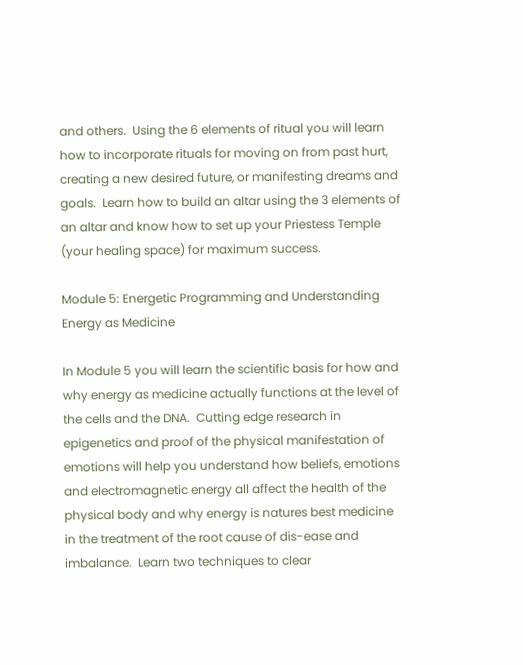and others.  Using the 6 elements of ritual you will learn how to incorporate rituals for moving on from past hurt, creating a new desired future, or manifesting dreams and goals.  Learn how to build an altar using the 3 elements of an altar and know how to set up your Priestess Temple (your healing space) for maximum success.

Module 5: Energetic Programming and Understanding Energy as Medicine

In Module 5 you will learn the scientific basis for how and why energy as medicine actually functions at the level of the cells and the DNA.  Cutting edge research in epigenetics and proof of the physical manifestation of emotions will help you understand how beliefs, emotions and electromagnetic energy all affect the health of the physical body and why energy is natures best medicine in the treatment of the root cause of dis-ease and imbalance.  Learn two techniques to clear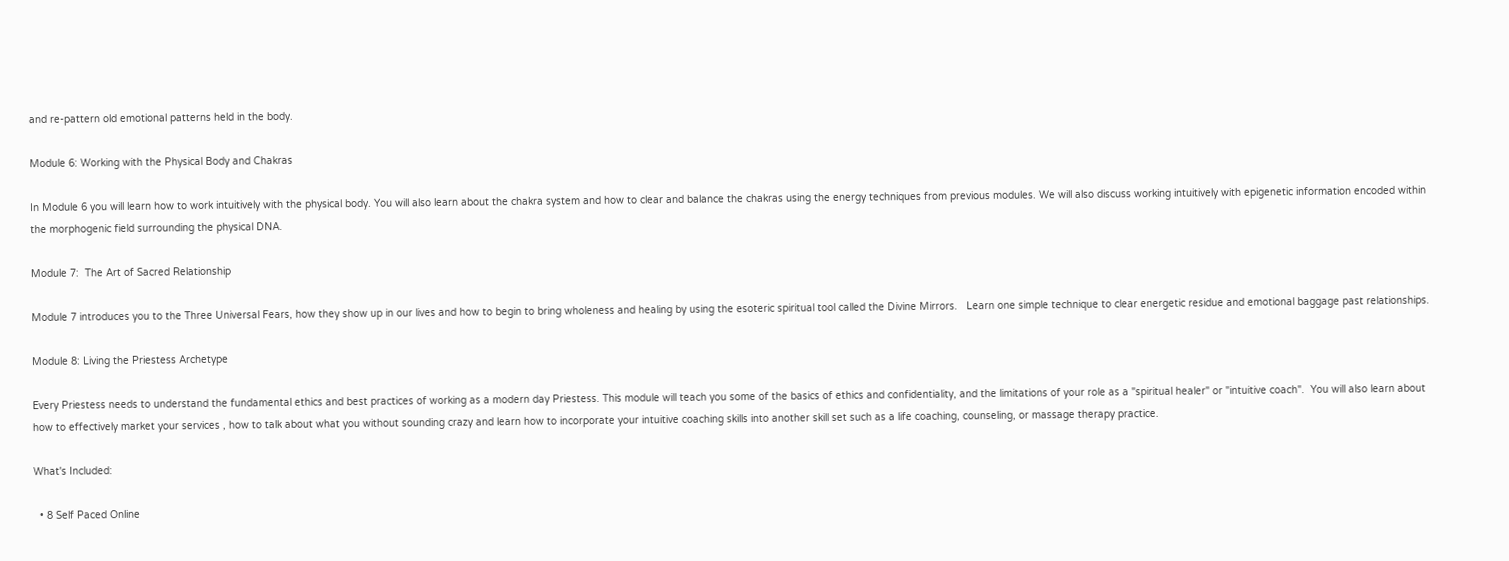and re-pattern old emotional patterns held in the body.

Module 6: Working with the Physical Body and Chakras

In Module 6 you will learn how to work intuitively with the physical body. You will also learn about the chakra system and how to clear and balance the chakras using the energy techniques from previous modules. We will also discuss working intuitively with epigenetic information encoded within the morphogenic field surrounding the physical DNA.

Module 7:  The Art of Sacred Relationship

Module 7 introduces you to the Three Universal Fears, how they show up in our lives and how to begin to bring wholeness and healing by using the esoteric spiritual tool called the Divine Mirrors.   Learn one simple technique to clear energetic residue and emotional baggage past relationships.

Module 8: Living the Priestess Archetype

Every Priestess needs to understand the fundamental ethics and best practices of working as a modern day Priestess. This module will teach you some of the basics of ethics and confidentiality, and the limitations of your role as a "spiritual healer" or "intuitive coach".  You will also learn about how to effectively market your services , how to talk about what you without sounding crazy and learn how to incorporate your intuitive coaching skills into another skill set such as a life coaching, counseling, or massage therapy practice.

What's Included:

  • 8 Self Paced Online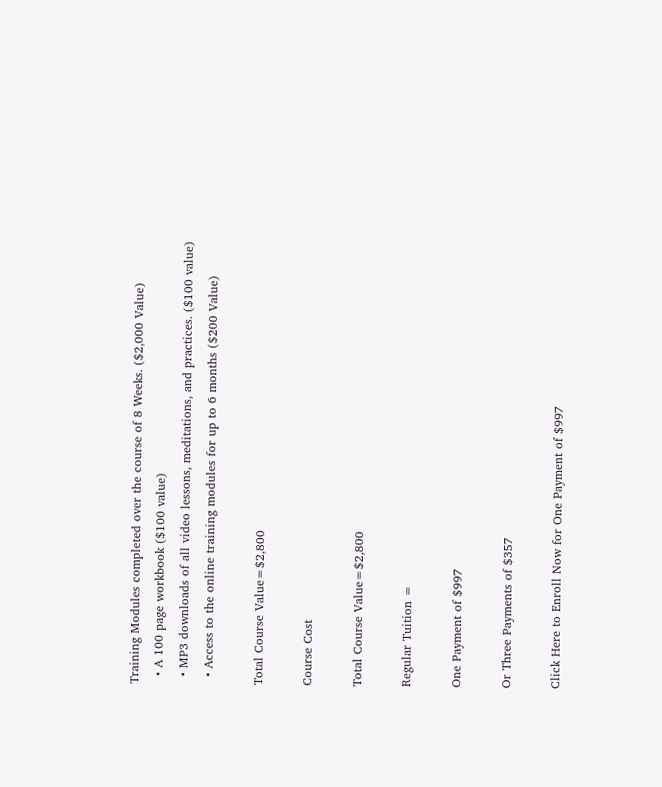Training Modules completed over the course of 8 Weeks. ($2,000 Value)
  • A 100 page workbook ($100 value)
  • MP3 downloads of all video lessons, meditations, and practices. ($100 value)
  • Access to the online training modules for up to 6 months ($200 Value)

Total Course Value=$2,800

Course Cost

Total Course Value=$2,800

Regular Tuition =

One Payment of $997

Or Three Payments of $357

Click Here to Enroll Now for One Payment of $997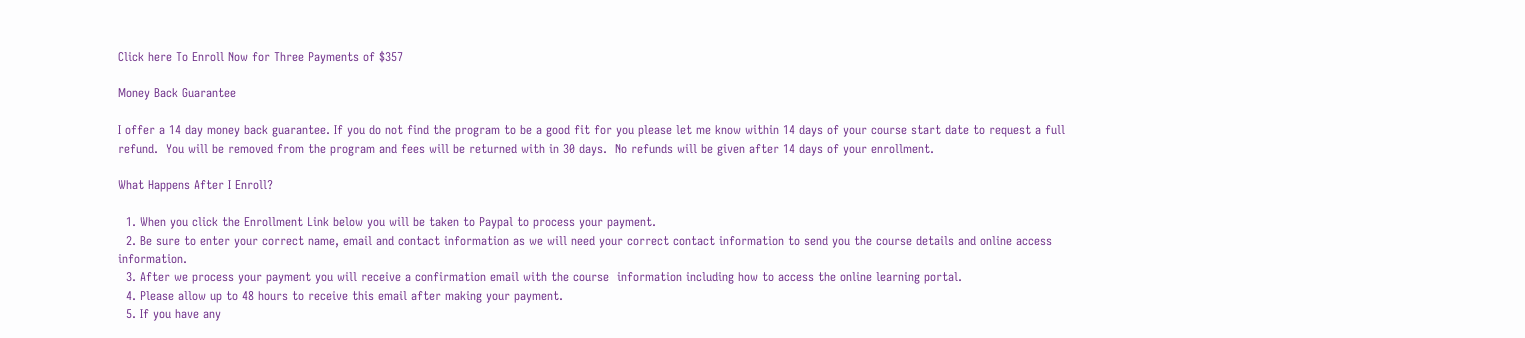Click here To Enroll Now for Three Payments of $357

Money Back Guarantee

I offer a 14 day money back guarantee. If you do not find the program to be a good fit for you please let me know within 14 days of your course start date to request a full refund.  You will be removed from the program and fees will be returned with in 30 days.  No refunds will be given after 14 days of your enrollment.

What Happens After I Enroll?

  1. When you click the Enrollment Link below you will be taken to Paypal to process your payment.
  2. Be sure to enter your correct name, email and contact information as we will need your correct contact information to send you the course details and online access information.
  3. After we process your payment you will receive a confirmation email with the course  information including how to access the online learning portal.
  4. Please allow up to 48 hours to receive this email after making your payment.
  5. If you have any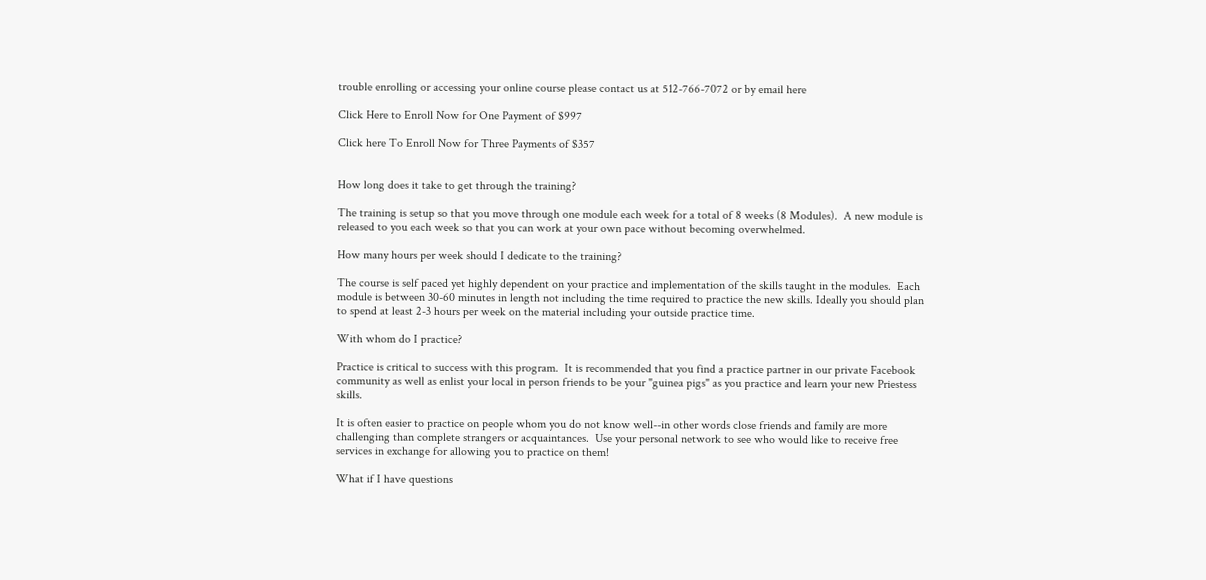trouble enrolling or accessing your online course please contact us at 512-766-7072 or by email here

Click Here to Enroll Now for One Payment of $997

Click here To Enroll Now for Three Payments of $357


How long does it take to get through the training?

The training is setup so that you move through one module each week for a total of 8 weeks (8 Modules).  A new module is released to you each week so that you can work at your own pace without becoming overwhelmed.

How many hours per week should I dedicate to the training?

The course is self paced yet highly dependent on your practice and implementation of the skills taught in the modules.  Each module is between 30-60 minutes in length not including the time required to practice the new skills. Ideally you should plan to spend at least 2-3 hours per week on the material including your outside practice time.

With whom do I practice?

Practice is critical to success with this program.  It is recommended that you find a practice partner in our private Facebook community as well as enlist your local in person friends to be your "guinea pigs" as you practice and learn your new Priestess skills.

It is often easier to practice on people whom you do not know well--in other words close friends and family are more challenging than complete strangers or acquaintances.  Use your personal network to see who would like to receive free services in exchange for allowing you to practice on them!

What if I have questions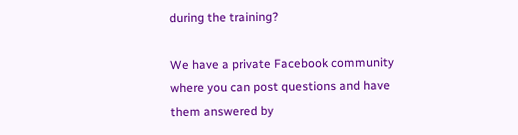during the training?

We have a private Facebook community where you can post questions and have them answered by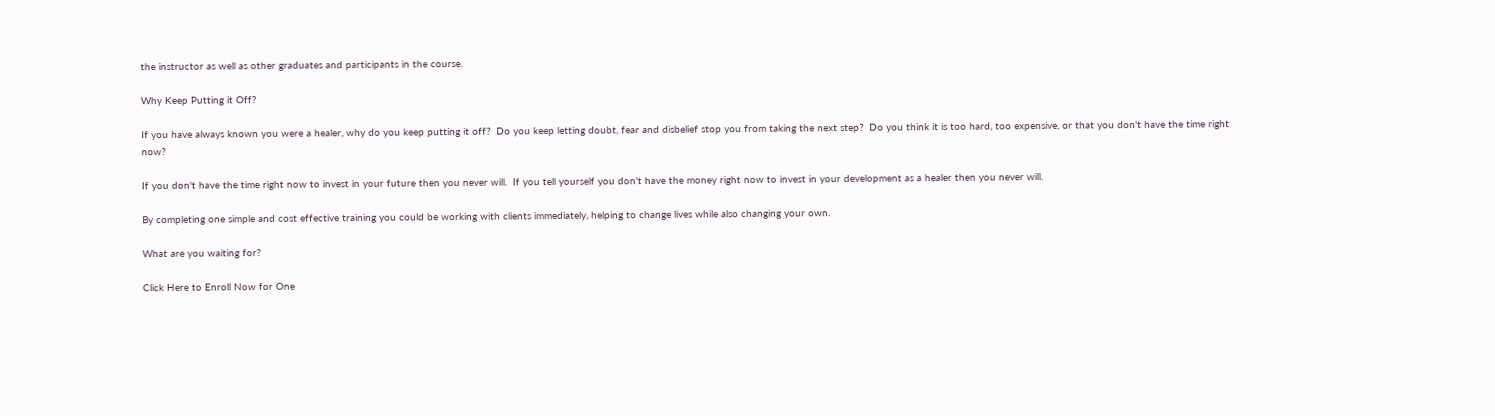the instructor as well as other graduates and participants in the course.

Why Keep Putting it Off?

If you have always known you were a healer, why do you keep putting it off?  Do you keep letting doubt, fear and disbelief stop you from taking the next step?  Do you think it is too hard, too expensive, or that you don't have the time right now?

If you don't have the time right now to invest in your future then you never will.  If you tell yourself you don't have the money right now to invest in your development as a healer then you never will.

By completing one simple and cost effective training you could be working with clients immediately, helping to change lives while also changing your own.

What are you waiting for?

Click Here to Enroll Now for One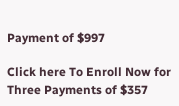Payment of $997

Click here To Enroll Now for Three Payments of $357